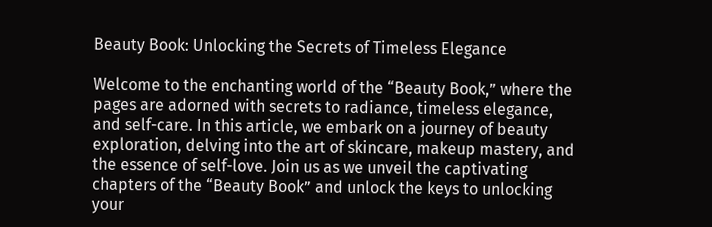Beauty Book: Unlocking the Secrets of Timeless Elegance

Welcome to the enchanting world of the “Beauty Book,” where the pages are adorned with secrets to radiance, timeless elegance, and self-care. In this article, we embark on a journey of beauty exploration, delving into the art of skincare, makeup mastery, and the essence of self-love. Join us as we unveil the captivating chapters of the “Beauty Book” and unlock the keys to unlocking your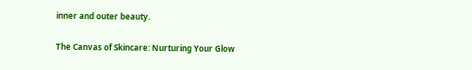inner and outer beauty.

The Canvas of Skincare: Nurturing Your Glow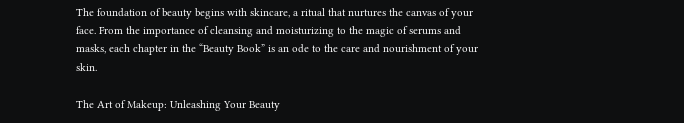The foundation of beauty begins with skincare, a ritual that nurtures the canvas of your face. From the importance of cleansing and moisturizing to the magic of serums and masks, each chapter in the “Beauty Book” is an ode to the care and nourishment of your skin.

The Art of Makeup: Unleashing Your Beauty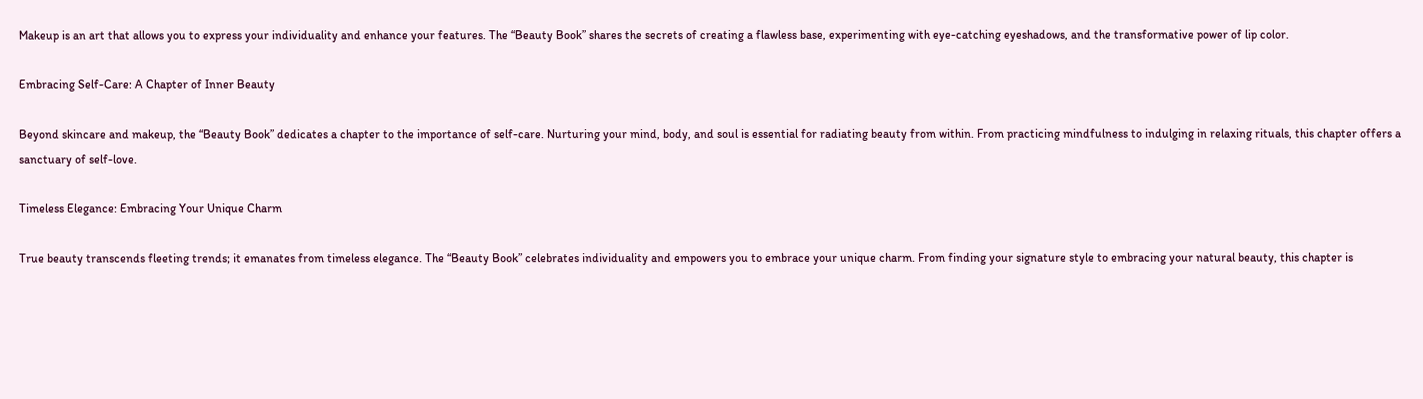Makeup is an art that allows you to express your individuality and enhance your features. The “Beauty Book” shares the secrets of creating a flawless base, experimenting with eye-catching eyeshadows, and the transformative power of lip color.

Embracing Self-Care: A Chapter of Inner Beauty

Beyond skincare and makeup, the “Beauty Book” dedicates a chapter to the importance of self-care. Nurturing your mind, body, and soul is essential for radiating beauty from within. From practicing mindfulness to indulging in relaxing rituals, this chapter offers a sanctuary of self-love.

Timeless Elegance: Embracing Your Unique Charm

True beauty transcends fleeting trends; it emanates from timeless elegance. The “Beauty Book” celebrates individuality and empowers you to embrace your unique charm. From finding your signature style to embracing your natural beauty, this chapter is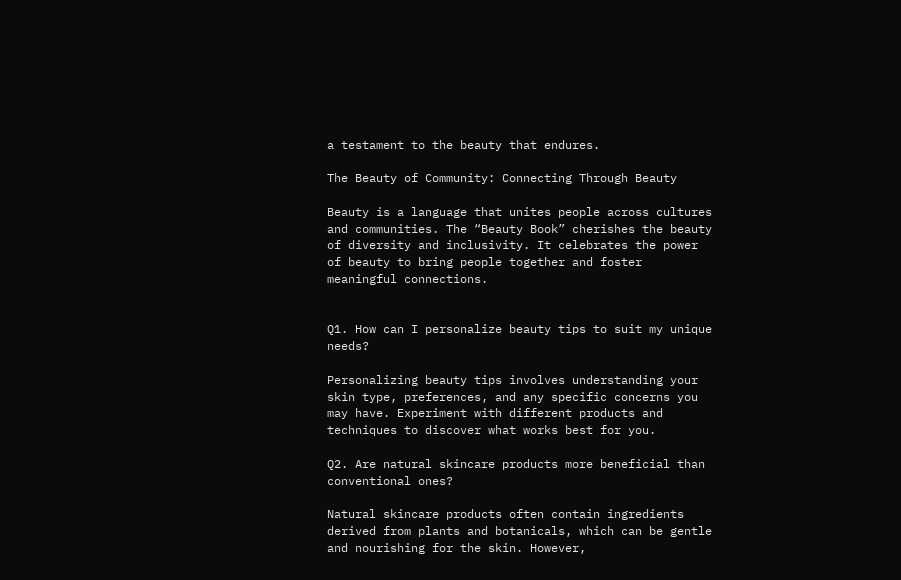a testament to the beauty that endures.

The Beauty of Community: Connecting Through Beauty

Beauty is a language that unites people across cultures and communities. The “Beauty Book” cherishes the beauty of diversity and inclusivity. It celebrates the power of beauty to bring people together and foster meaningful connections.


Q1. How can I personalize beauty tips to suit my unique needs?

Personalizing beauty tips involves understanding your skin type, preferences, and any specific concerns you may have. Experiment with different products and techniques to discover what works best for you.

Q2. Are natural skincare products more beneficial than conventional ones?

Natural skincare products often contain ingredients derived from plants and botanicals, which can be gentle and nourishing for the skin. However,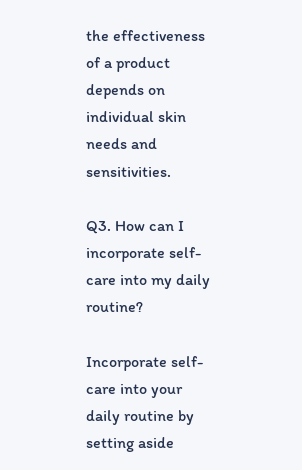the effectiveness of a product depends on individual skin needs and sensitivities.

Q3. How can I incorporate self-care into my daily routine?

Incorporate self-care into your daily routine by setting aside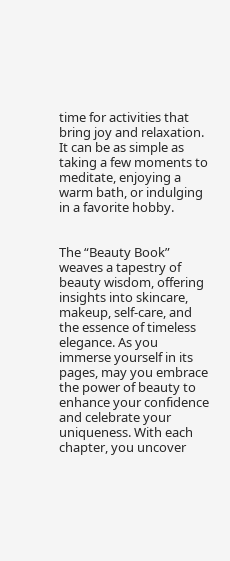time for activities that bring joy and relaxation. It can be as simple as taking a few moments to meditate, enjoying a warm bath, or indulging in a favorite hobby.


The “Beauty Book” weaves a tapestry of beauty wisdom, offering insights into skincare, makeup, self-care, and the essence of timeless elegance. As you immerse yourself in its pages, may you embrace the power of beauty to enhance your confidence and celebrate your uniqueness. With each chapter, you uncover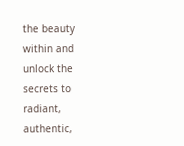the beauty within and unlock the secrets to radiant, authentic,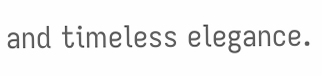and timeless elegance.